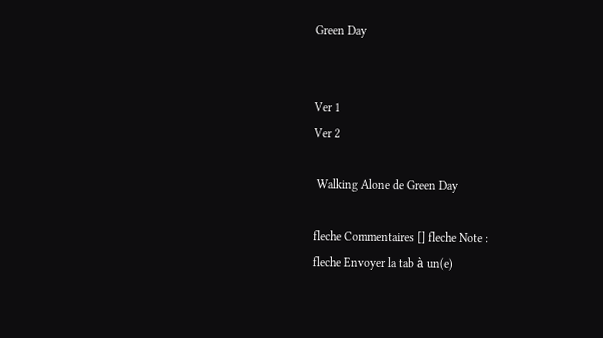Green Day


Ver 1
Ver 2

 Walking Alone de Green Day

fleche Commentaires [] fleche Note :
fleche Envoyer la tab à un(e)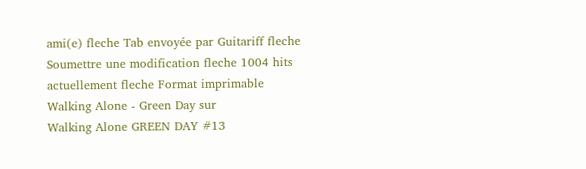ami(e) fleche Tab envoyée par Guitariff fleche Soumettre une modification fleche 1004 hits actuellement fleche Format imprimable
Walking Alone - Green Day sur
Walking Alone GREEN DAY #13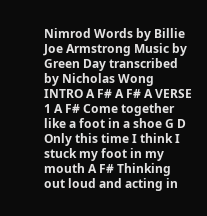Nimrod Words by Billie Joe Armstrong Music by Green Day transcribed by Nicholas Wong INTRO A F# A F# A VERSE 1 A F# Come together like a foot in a shoe G D Only this time I think I stuck my foot in my mouth A F# Thinking out loud and acting in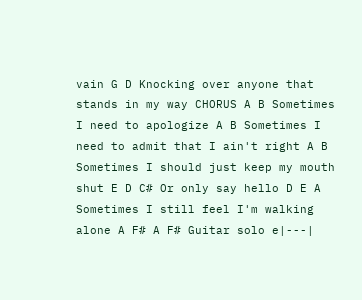vain G D Knocking over anyone that stands in my way CHORUS A B Sometimes I need to apologize A B Sometimes I need to admit that I ain't right A B Sometimes I should just keep my mouth shut E D C# Or only say hello D E A Sometimes I still feel I'm walking alone A F# A F# Guitar solo e|---|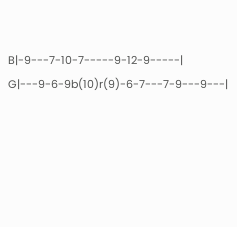B|-9---7-10-7-----9-12-9-----| G|---9-6-9b(10)r(9)-6-7---7-9---9---|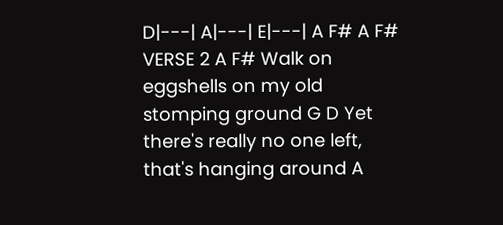D|---| A|---| E|---| A F# A F# VERSE 2 A F# Walk on eggshells on my old stomping ground G D Yet there's really no one left, that's hanging around A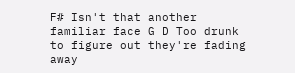F# Isn't that another familiar face G D Too drunk to figure out they're fading away